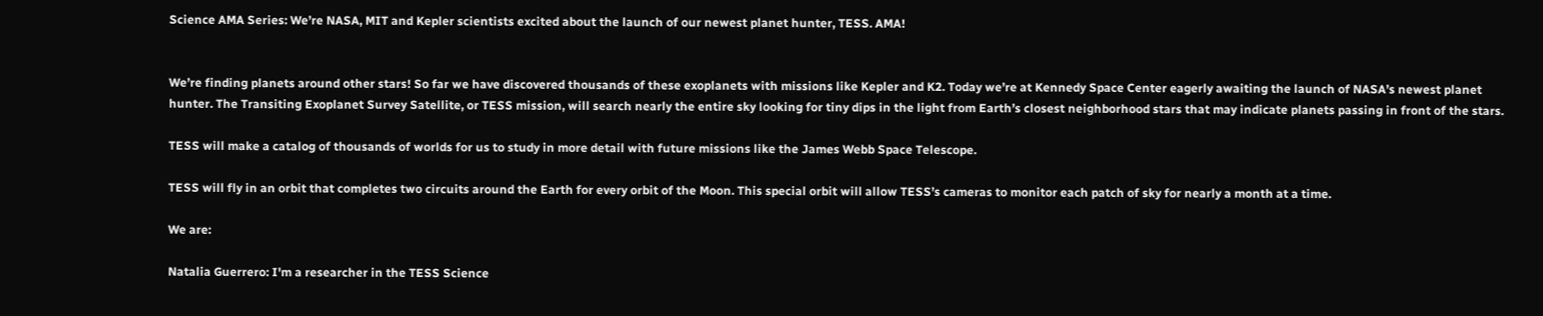Science AMA Series: We’re NASA, MIT and Kepler scientists excited about the launch of our newest planet hunter, TESS. AMA!


We’re finding planets around other stars! So far we have discovered thousands of these exoplanets with missions like Kepler and K2. Today we’re at Kennedy Space Center eagerly awaiting the launch of NASA’s newest planet hunter. The Transiting Exoplanet Survey Satellite, or TESS mission, will search nearly the entire sky looking for tiny dips in the light from Earth’s closest neighborhood stars that may indicate planets passing in front of the stars.

TESS will make a catalog of thousands of worlds for us to study in more detail with future missions like the James Webb Space Telescope.

TESS will fly in an orbit that completes two circuits around the Earth for every orbit of the Moon. This special orbit will allow TESS’s cameras to monitor each patch of sky for nearly a month at a time.

We are:

Natalia Guerrero: I'm a researcher in the TESS Science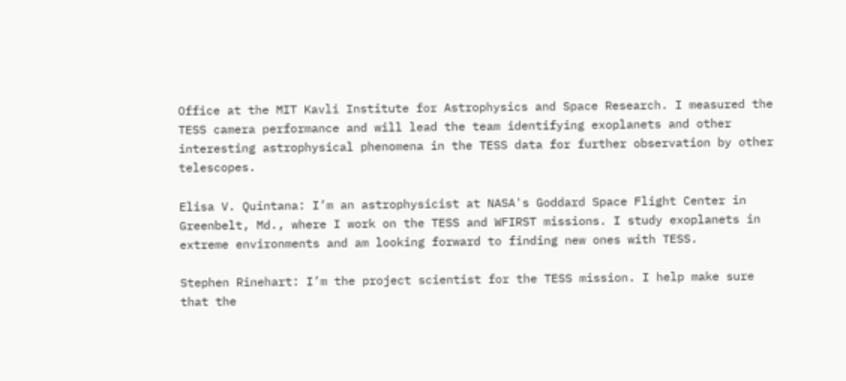Office at the MIT Kavli Institute for Astrophysics and Space Research. I measured the TESS camera performance and will lead the team identifying exoplanets and other interesting astrophysical phenomena in the TESS data for further observation by other telescopes.

Elisa V. Quintana: I’m an astrophysicist at NASA's Goddard Space Flight Center in Greenbelt, Md., where I work on the TESS and WFIRST missions. I study exoplanets in extreme environments and am looking forward to finding new ones with TESS.

Stephen Rinehart: I’m the project scientist for the TESS mission. I help make sure that the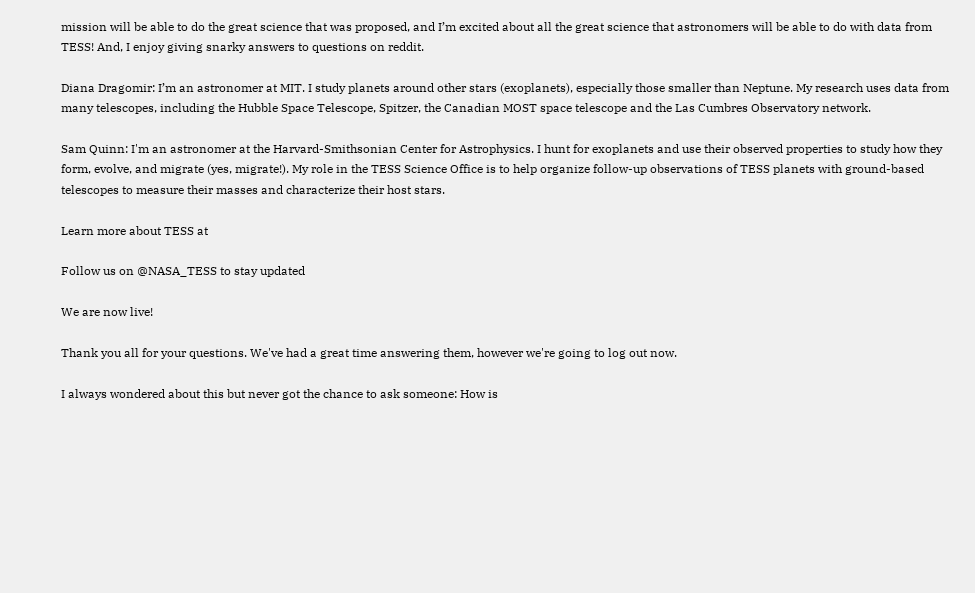mission will be able to do the great science that was proposed, and I’m excited about all the great science that astronomers will be able to do with data from TESS! And, I enjoy giving snarky answers to questions on reddit.

Diana Dragomir: I’m an astronomer at MIT. I study planets around other stars (exoplanets), especially those smaller than Neptune. My research uses data from many telescopes, including the Hubble Space Telescope, Spitzer, the Canadian MOST space telescope and the Las Cumbres Observatory network.

Sam Quinn: I'm an astronomer at the Harvard-Smithsonian Center for Astrophysics. I hunt for exoplanets and use their observed properties to study how they form, evolve, and migrate (yes, migrate!). My role in the TESS Science Office is to help organize follow-up observations of TESS planets with ground-based telescopes to measure their masses and characterize their host stars.

Learn more about TESS at

Follow us on @NASA_TESS to stay updated

We are now live!

Thank you all for your questions. We've had a great time answering them, however we're going to log out now.

I always wondered about this but never got the chance to ask someone: How is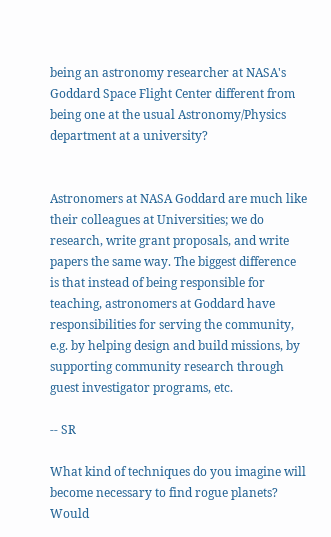being an astronomy researcher at NASA's Goddard Space Flight Center different from being one at the usual Astronomy/Physics department at a university?


Astronomers at NASA Goddard are much like their colleagues at Universities; we do research, write grant proposals, and write papers the same way. The biggest difference is that instead of being responsible for teaching, astronomers at Goddard have responsibilities for serving the community, e.g. by helping design and build missions, by supporting community research through guest investigator programs, etc.

-- SR

What kind of techniques do you imagine will become necessary to find rogue planets? Would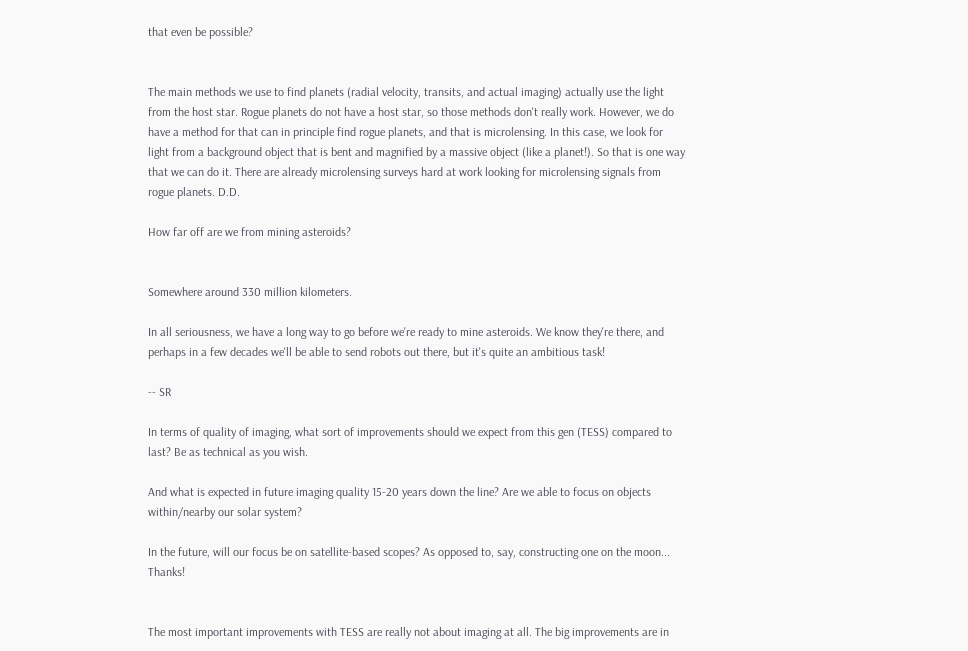that even be possible?


The main methods we use to find planets (radial velocity, transits, and actual imaging) actually use the light from the host star. Rogue planets do not have a host star, so those methods don't really work. However, we do have a method for that can in principle find rogue planets, and that is microlensing. In this case, we look for light from a background object that is bent and magnified by a massive object (like a planet!). So that is one way that we can do it. There are already microlensing surveys hard at work looking for microlensing signals from rogue planets. D.D.

How far off are we from mining asteroids?


Somewhere around 330 million kilometers.

In all seriousness, we have a long way to go before we're ready to mine asteroids. We know they're there, and perhaps in a few decades we'll be able to send robots out there, but it's quite an ambitious task!

-- SR

In terms of quality of imaging, what sort of improvements should we expect from this gen (TESS) compared to last? Be as technical as you wish.

And what is expected in future imaging quality 15-20 years down the line? Are we able to focus on objects within/nearby our solar system?

In the future, will our focus be on satellite-based scopes? As opposed to, say, constructing one on the moon... Thanks!


The most important improvements with TESS are really not about imaging at all. The big improvements are in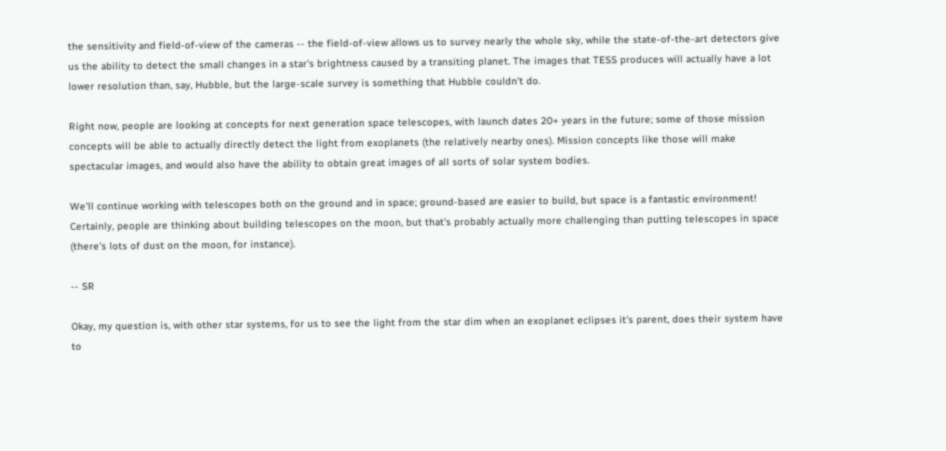the sensitivity and field-of-view of the cameras -- the field-of-view allows us to survey nearly the whole sky, while the state-of-the-art detectors give us the ability to detect the small changes in a star's brightness caused by a transiting planet. The images that TESS produces will actually have a lot lower resolution than, say, Hubble, but the large-scale survey is something that Hubble couldn't do.

Right now, people are looking at concepts for next generation space telescopes, with launch dates 20+ years in the future; some of those mission concepts will be able to actually directly detect the light from exoplanets (the relatively nearby ones). Mission concepts like those will make spectacular images, and would also have the ability to obtain great images of all sorts of solar system bodies.

We'll continue working with telescopes both on the ground and in space; ground-based are easier to build, but space is a fantastic environment! Certainly, people are thinking about building telescopes on the moon, but that's probably actually more challenging than putting telescopes in space (there's lots of dust on the moon, for instance).

-- SR

Okay, my question is, with other star systems, for us to see the light from the star dim when an exoplanet eclipses it's parent, does their system have to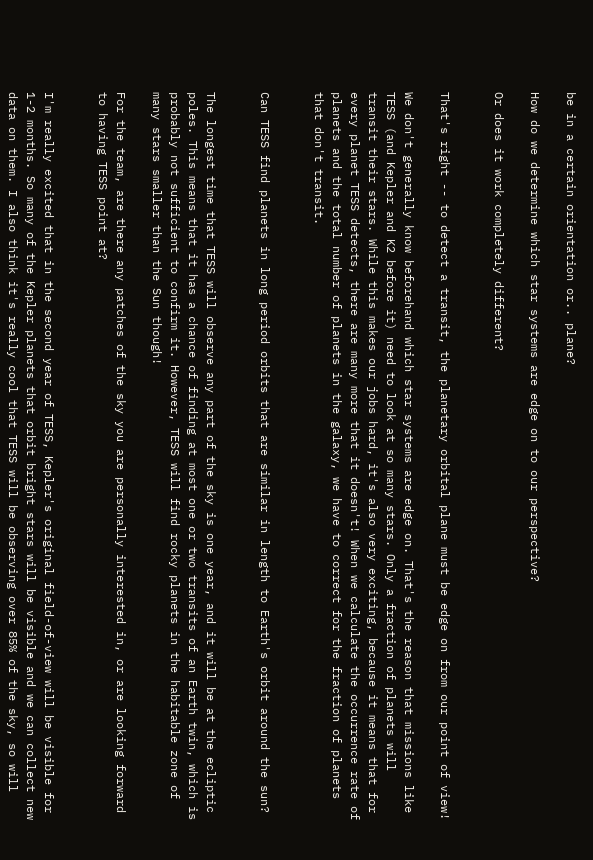be in a certain orientation or.. plane?

How do we determine which star systems are edge on to our perspective?

Or does it work completely different?


That's right -- to detect a transit, the planetary orbital plane must be edge on from our point of view!

We don't generally know beforehand which star systems are edge on. That's the reason that missions like TESS (and Kepler and K2 before it) need to look at so many stars. Only a fraction of planets will transit their stars. While this makes our jobs hard, it's also very exciting, because it means that for every planet TESS detects, there are many more that it doesn't! When we calculate the occurrence rate of planets and the total number of planets in the galaxy, we have to correct for the fraction of planets that don't transit.


Can TESS find planets in long period orbits that are similar in length to Earth's orbit around the sun?


The longest time that TESS will observe any part of the sky is one year, and it will be at the ecliptic poles. This means that it has a chance of finding at most one or two transits of an Earth twin, which is probably not sufficient to confirm it. However, TESS will find rocky planets in the habitable zone of many stars smaller than the Sun though!

For the team, are there any patches of the sky you are personally interested in, or are looking forward to having TESS point at?


I'm really excited that in the second year of TESS, Kepler's original field-of-view will be visible for 1-2 months. So many of the Kepler planets that orbit bright stars will be visible and we can collect new data on them. I also think it's really cool that TESS will be observing over 85% of the sky, so will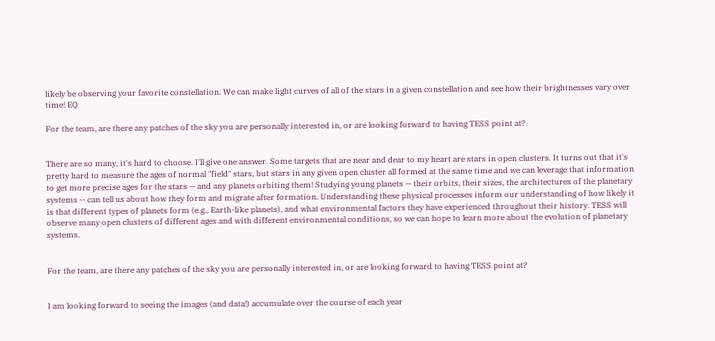likely be observing your favorite constellation. We can make light curves of all of the stars in a given constellation and see how their brightnesses vary over time! EQ

For the team, are there any patches of the sky you are personally interested in, or are looking forward to having TESS point at?


There are so many, it's hard to choose. I'll give one answer. Some targets that are near and dear to my heart are stars in open clusters. It turns out that it's pretty hard to measure the ages of normal "field" stars, but stars in any given open cluster all formed at the same time and we can leverage that information to get more precise ages for the stars -- and any planets orbiting them! Studying young planets -- their orbits, their sizes, the architectures of the planetary systems -- can tell us about how they form and migrate after formation. Understanding these physical processes inform our understanding of how likely it is that different types of planets form (e.g., Earth-like planets), and what environmental factors they have experienced throughout their history. TESS will observe many open clusters of different ages and with different environmental conditions, so we can hope to learn more about the evolution of planetary systems.


For the team, are there any patches of the sky you are personally interested in, or are looking forward to having TESS point at?


I am looking forward to seeing the images (and data!) accumulate over the course of each year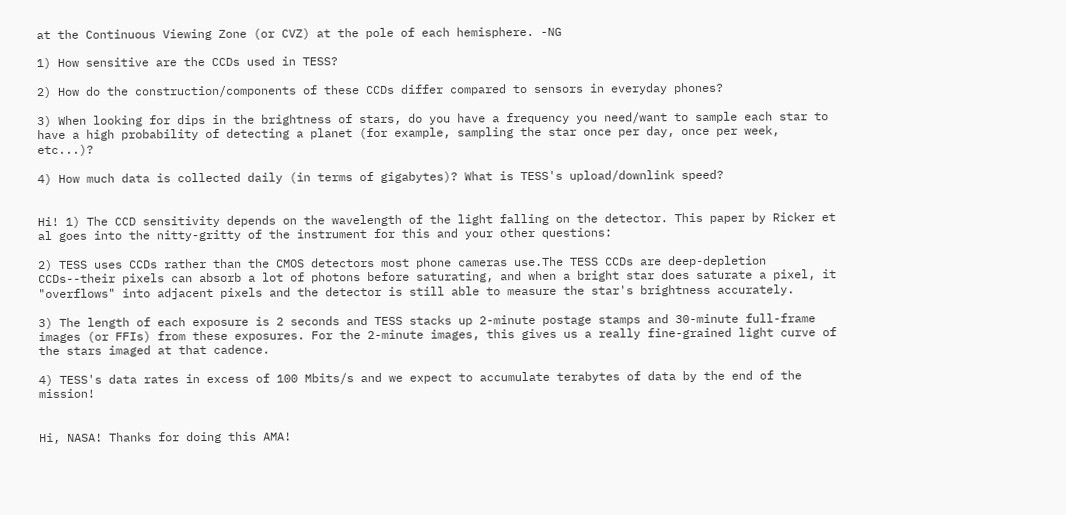at the Continuous Viewing Zone (or CVZ) at the pole of each hemisphere. -NG

1) How sensitive are the CCDs used in TESS?

2) How do the construction/components of these CCDs differ compared to sensors in everyday phones?

3) When looking for dips in the brightness of stars, do you have a frequency you need/want to sample each star to have a high probability of detecting a planet (for example, sampling the star once per day, once per week, etc...)?

4) How much data is collected daily (in terms of gigabytes)? What is TESS's upload/downlink speed?


Hi! 1) The CCD sensitivity depends on the wavelength of the light falling on the detector. This paper by Ricker et al goes into the nitty-gritty of the instrument for this and your other questions:

2) TESS uses CCDs rather than the CMOS detectors most phone cameras use.The TESS CCDs are deep-depletion CCDs--their pixels can absorb a lot of photons before saturating, and when a bright star does saturate a pixel, it "overflows" into adjacent pixels and the detector is still able to measure the star's brightness accurately.

3) The length of each exposure is 2 seconds and TESS stacks up 2-minute postage stamps and 30-minute full-frame images (or FFIs) from these exposures. For the 2-minute images, this gives us a really fine-grained light curve of the stars imaged at that cadence.

4) TESS's data rates in excess of 100 Mbits/s and we expect to accumulate terabytes of data by the end of the mission!


Hi, NASA! Thanks for doing this AMA!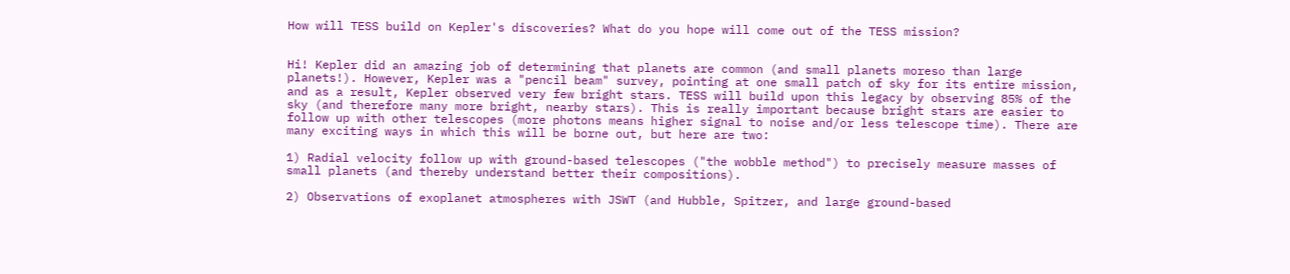How will TESS build on Kepler's discoveries? What do you hope will come out of the TESS mission?


Hi! Kepler did an amazing job of determining that planets are common (and small planets moreso than large planets!). However, Kepler was a "pencil beam" survey, pointing at one small patch of sky for its entire mission, and as a result, Kepler observed very few bright stars. TESS will build upon this legacy by observing 85% of the sky (and therefore many more bright, nearby stars). This is really important because bright stars are easier to follow up with other telescopes (more photons means higher signal to noise and/or less telescope time). There are many exciting ways in which this will be borne out, but here are two:

1) Radial velocity follow up with ground-based telescopes ("the wobble method") to precisely measure masses of small planets (and thereby understand better their compositions).

2) Observations of exoplanet atmospheres with JSWT (and Hubble, Spitzer, and large ground-based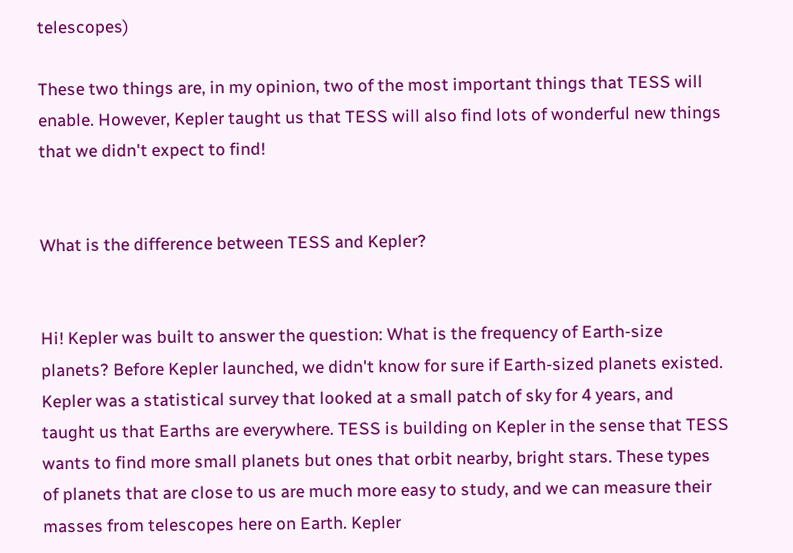telescopes)

These two things are, in my opinion, two of the most important things that TESS will enable. However, Kepler taught us that TESS will also find lots of wonderful new things that we didn't expect to find!


What is the difference between TESS and Kepler?


Hi! Kepler was built to answer the question: What is the frequency of Earth-size planets? Before Kepler launched, we didn't know for sure if Earth-sized planets existed. Kepler was a statistical survey that looked at a small patch of sky for 4 years, and taught us that Earths are everywhere. TESS is building on Kepler in the sense that TESS wants to find more small planets but ones that orbit nearby, bright stars. These types of planets that are close to us are much more easy to study, and we can measure their masses from telescopes here on Earth. Kepler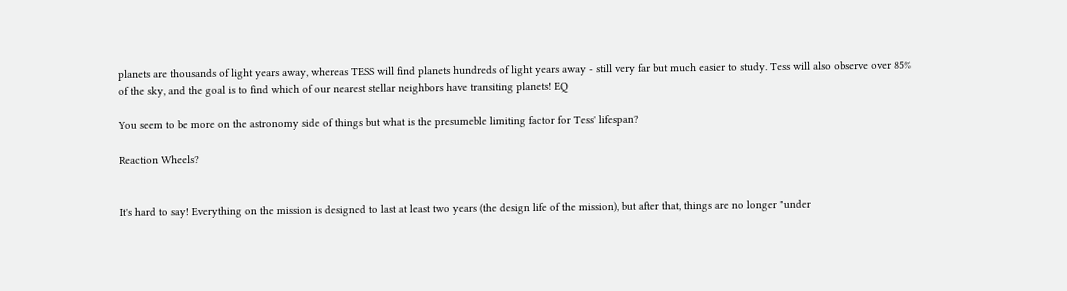planets are thousands of light years away, whereas TESS will find planets hundreds of light years away - still very far but much easier to study. Tess will also observe over 85% of the sky, and the goal is to find which of our nearest stellar neighbors have transiting planets! EQ

You seem to be more on the astronomy side of things but what is the presumeble limiting factor for Tess' lifespan?

Reaction Wheels?


It's hard to say! Everything on the mission is designed to last at least two years (the design life of the mission), but after that, things are no longer "under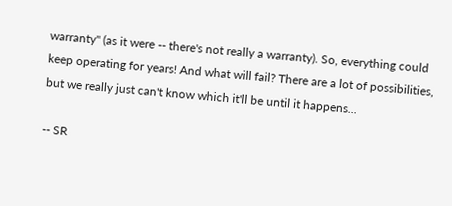warranty" (as it were -- there's not really a warranty). So, everything could keep operating for years! And what will fail? There are a lot of possibilities, but we really just can't know which it'll be until it happens...

-- SR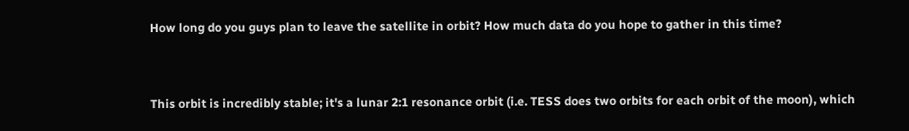How long do you guys plan to leave the satellite in orbit? How much data do you hope to gather in this time?


This orbit is incredibly stable; it's a lunar 2:1 resonance orbit (i.e. TESS does two orbits for each orbit of the moon), which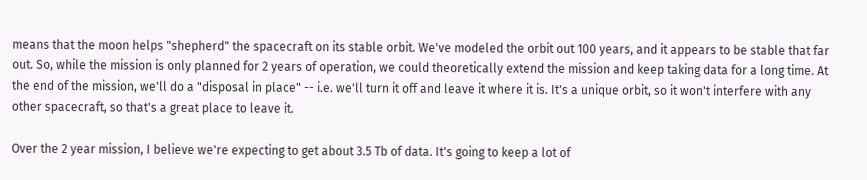means that the moon helps "shepherd" the spacecraft on its stable orbit. We've modeled the orbit out 100 years, and it appears to be stable that far out. So, while the mission is only planned for 2 years of operation, we could theoretically extend the mission and keep taking data for a long time. At the end of the mission, we'll do a "disposal in place" -- i.e. we'll turn it off and leave it where it is. It's a unique orbit, so it won't interfere with any other spacecraft, so that's a great place to leave it.

Over the 2 year mission, I believe we're expecting to get about 3.5 Tb of data. It's going to keep a lot of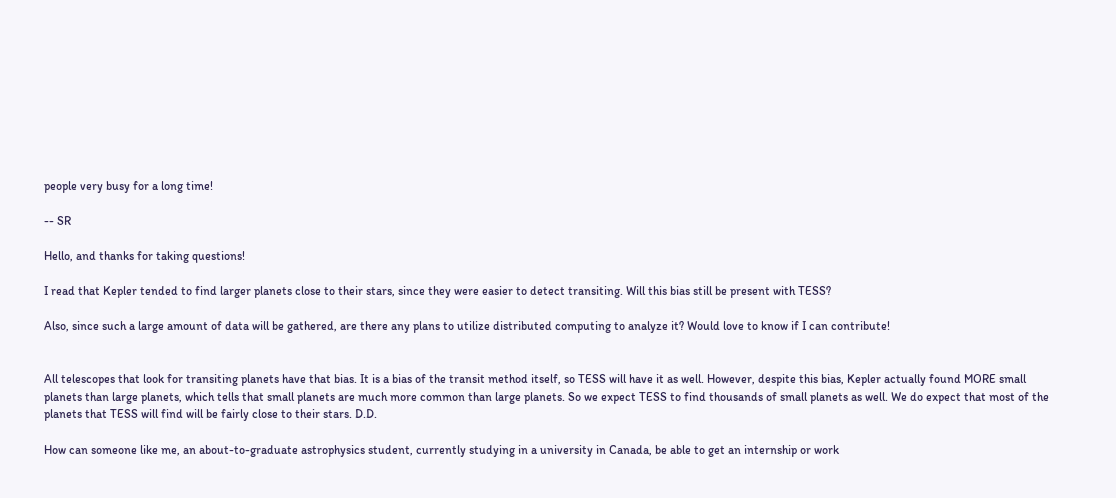people very busy for a long time!

-- SR

Hello, and thanks for taking questions!

I read that Kepler tended to find larger planets close to their stars, since they were easier to detect transiting. Will this bias still be present with TESS?

Also, since such a large amount of data will be gathered, are there any plans to utilize distributed computing to analyze it? Would love to know if I can contribute!


All telescopes that look for transiting planets have that bias. It is a bias of the transit method itself, so TESS will have it as well. However, despite this bias, Kepler actually found MORE small planets than large planets, which tells that small planets are much more common than large planets. So we expect TESS to find thousands of small planets as well. We do expect that most of the planets that TESS will find will be fairly close to their stars. D.D.

How can someone like me, an about-to-graduate astrophysics student, currently studying in a university in Canada, be able to get an internship or work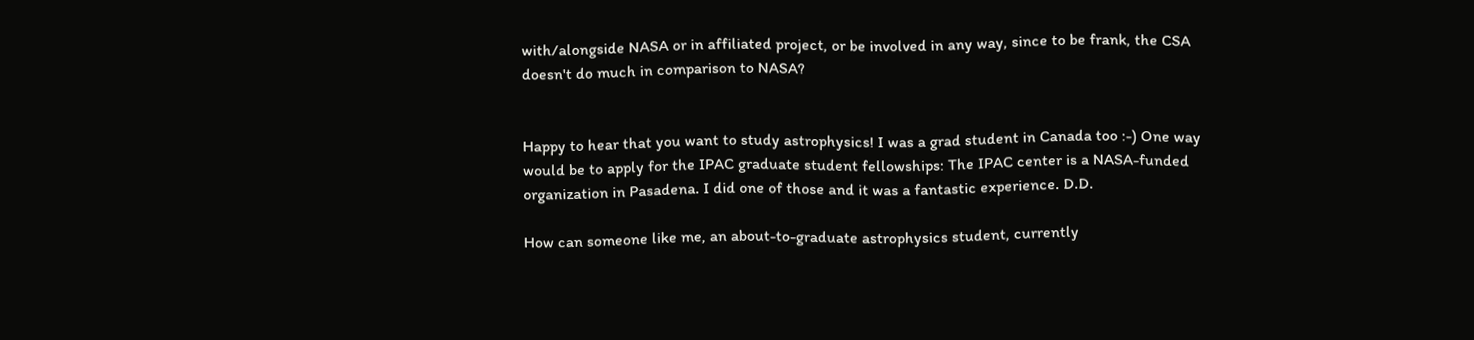with/alongside NASA or in affiliated project, or be involved in any way, since to be frank, the CSA doesn't do much in comparison to NASA?


Happy to hear that you want to study astrophysics! I was a grad student in Canada too :-) One way would be to apply for the IPAC graduate student fellowships: The IPAC center is a NASA-funded organization in Pasadena. I did one of those and it was a fantastic experience. D.D.

How can someone like me, an about-to-graduate astrophysics student, currently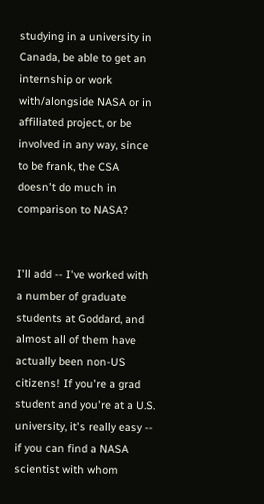studying in a university in Canada, be able to get an internship or work with/alongside NASA or in affiliated project, or be involved in any way, since to be frank, the CSA doesn't do much in comparison to NASA?


I'll add -- I've worked with a number of graduate students at Goddard, and almost all of them have actually been non-US citizens! If you're a grad student and you're at a U.S. university, it's really easy -- if you can find a NASA scientist with whom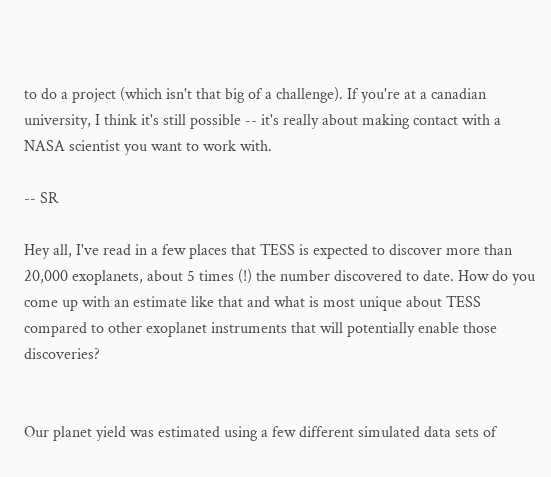to do a project (which isn't that big of a challenge). If you're at a canadian university, I think it's still possible -- it's really about making contact with a NASA scientist you want to work with.

-- SR

Hey all, I've read in a few places that TESS is expected to discover more than 20,000 exoplanets, about 5 times (!) the number discovered to date. How do you come up with an estimate like that and what is most unique about TESS compared to other exoplanet instruments that will potentially enable those discoveries?


Our planet yield was estimated using a few different simulated data sets of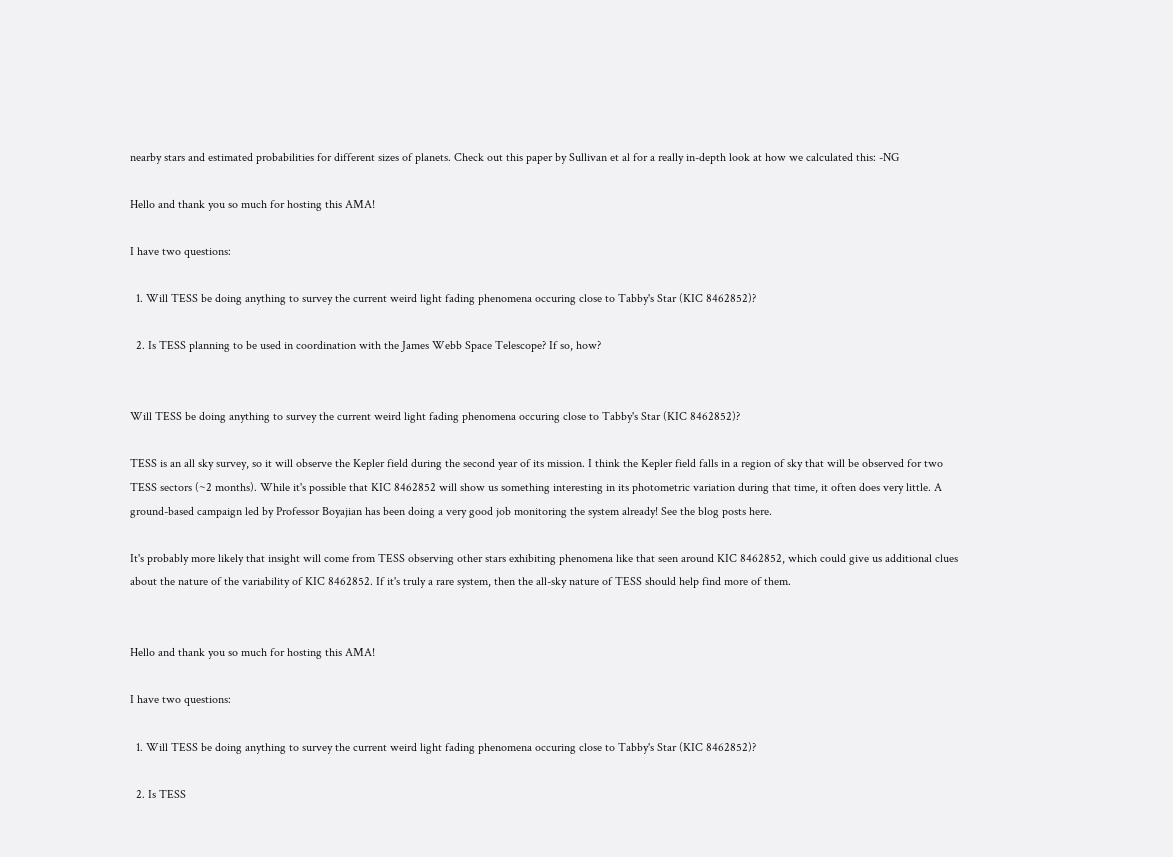nearby stars and estimated probabilities for different sizes of planets. Check out this paper by Sullivan et al for a really in-depth look at how we calculated this: -NG

Hello and thank you so much for hosting this AMA!

I have two questions:

  1. Will TESS be doing anything to survey the current weird light fading phenomena occuring close to Tabby's Star (KIC 8462852)?

  2. Is TESS planning to be used in coordination with the James Webb Space Telescope? If so, how?


Will TESS be doing anything to survey the current weird light fading phenomena occuring close to Tabby's Star (KIC 8462852)?

TESS is an all sky survey, so it will observe the Kepler field during the second year of its mission. I think the Kepler field falls in a region of sky that will be observed for two TESS sectors (~2 months). While it's possible that KIC 8462852 will show us something interesting in its photometric variation during that time, it often does very little. A ground-based campaign led by Professor Boyajian has been doing a very good job monitoring the system already! See the blog posts here.

It's probably more likely that insight will come from TESS observing other stars exhibiting phenomena like that seen around KIC 8462852, which could give us additional clues about the nature of the variability of KIC 8462852. If it's truly a rare system, then the all-sky nature of TESS should help find more of them.


Hello and thank you so much for hosting this AMA!

I have two questions:

  1. Will TESS be doing anything to survey the current weird light fading phenomena occuring close to Tabby's Star (KIC 8462852)?

  2. Is TESS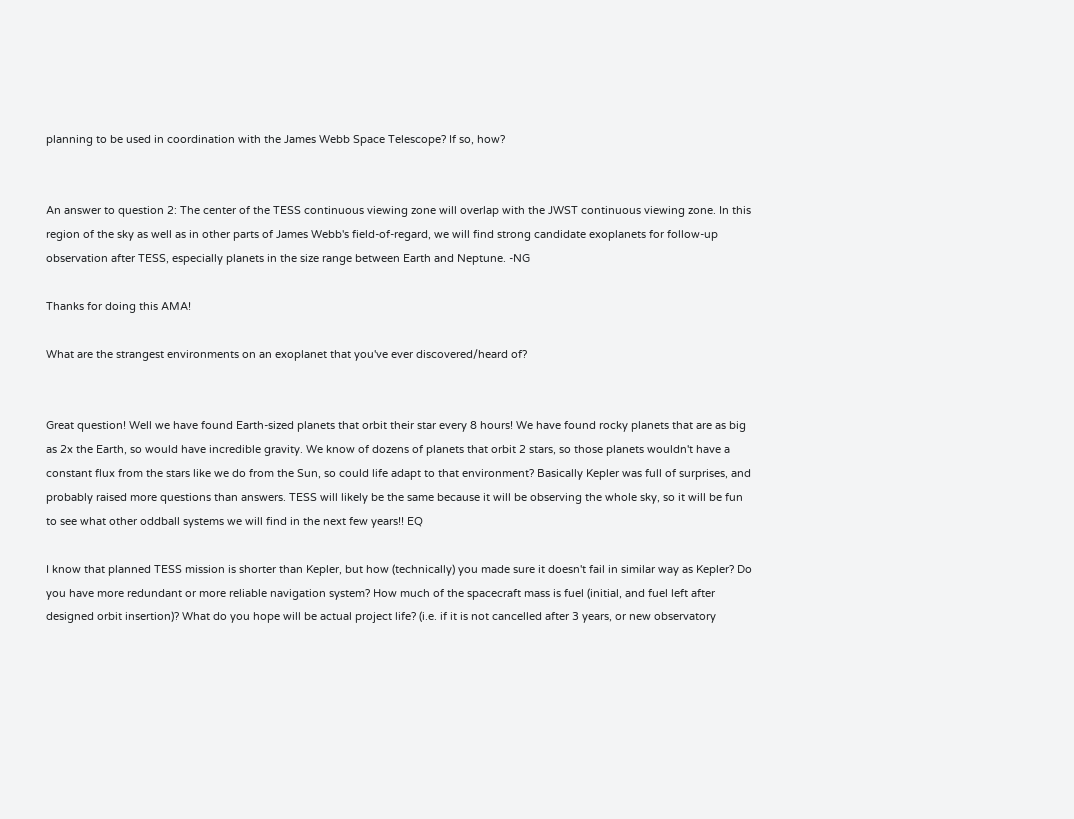planning to be used in coordination with the James Webb Space Telescope? If so, how?


An answer to question 2: The center of the TESS continuous viewing zone will overlap with the JWST continuous viewing zone. In this region of the sky as well as in other parts of James Webb's field-of-regard, we will find strong candidate exoplanets for follow-up observation after TESS, especially planets in the size range between Earth and Neptune. -NG

Thanks for doing this AMA!

What are the strangest environments on an exoplanet that you've ever discovered/heard of?


Great question! Well we have found Earth-sized planets that orbit their star every 8 hours! We have found rocky planets that are as big as 2x the Earth, so would have incredible gravity. We know of dozens of planets that orbit 2 stars, so those planets wouldn't have a constant flux from the stars like we do from the Sun, so could life adapt to that environment? Basically Kepler was full of surprises, and probably raised more questions than answers. TESS will likely be the same because it will be observing the whole sky, so it will be fun to see what other oddball systems we will find in the next few years!! EQ

I know that planned TESS mission is shorter than Kepler, but how (technically) you made sure it doesn't fail in similar way as Kepler? Do you have more redundant or more reliable navigation system? How much of the spacecraft mass is fuel (initial, and fuel left after designed orbit insertion)? What do you hope will be actual project life? (i.e. if it is not cancelled after 3 years, or new observatory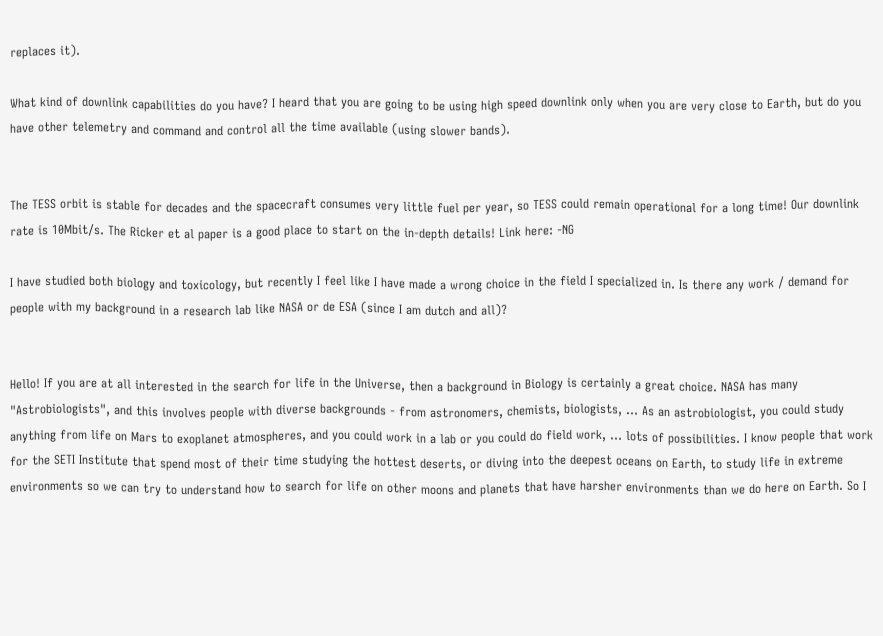replaces it).

What kind of downlink capabilities do you have? I heard that you are going to be using high speed downlink only when you are very close to Earth, but do you have other telemetry and command and control all the time available (using slower bands).


The TESS orbit is stable for decades and the spacecraft consumes very little fuel per year, so TESS could remain operational for a long time! Our downlink rate is 10Mbit/s. The Ricker et al paper is a good place to start on the in-depth details! Link here: -NG

I have studied both biology and toxicology, but recently I feel like I have made a wrong choice in the field I specialized in. Is there any work / demand for people with my background in a research lab like NASA or de ESA (since I am dutch and all)?


Hello! If you are at all interested in the search for life in the Universe, then a background in Biology is certainly a great choice. NASA has many "Astrobiologists", and this involves people with diverse backgrounds - from astronomers, chemists, biologists, ... As an astrobiologist, you could study anything from life on Mars to exoplanet atmospheres, and you could work in a lab or you could do field work, ... lots of possibilities. I know people that work for the SETI Institute that spend most of their time studying the hottest deserts, or diving into the deepest oceans on Earth, to study life in extreme environments so we can try to understand how to search for life on other moons and planets that have harsher environments than we do here on Earth. So I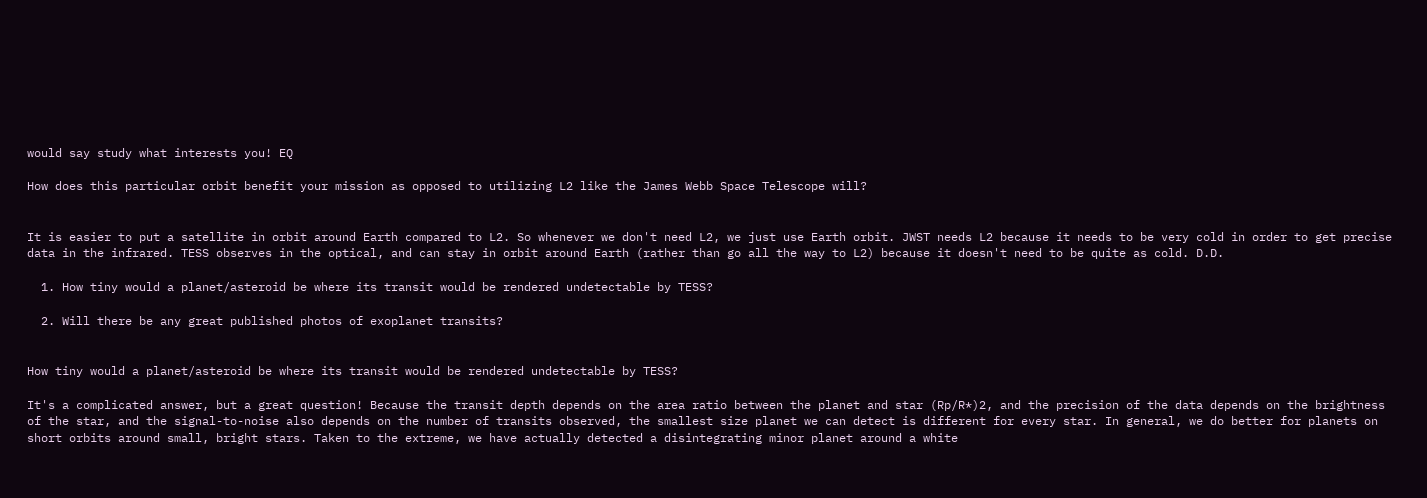would say study what interests you! EQ

How does this particular orbit benefit your mission as opposed to utilizing L2 like the James Webb Space Telescope will?


It is easier to put a satellite in orbit around Earth compared to L2. So whenever we don't need L2, we just use Earth orbit. JWST needs L2 because it needs to be very cold in order to get precise data in the infrared. TESS observes in the optical, and can stay in orbit around Earth (rather than go all the way to L2) because it doesn't need to be quite as cold. D.D.

  1. How tiny would a planet/asteroid be where its transit would be rendered undetectable by TESS?

  2. Will there be any great published photos of exoplanet transits?


How tiny would a planet/asteroid be where its transit would be rendered undetectable by TESS?

It's a complicated answer, but a great question! Because the transit depth depends on the area ratio between the planet and star (Rp/R*)2, and the precision of the data depends on the brightness of the star, and the signal-to-noise also depends on the number of transits observed, the smallest size planet we can detect is different for every star. In general, we do better for planets on short orbits around small, bright stars. Taken to the extreme, we have actually detected a disintegrating minor planet around a white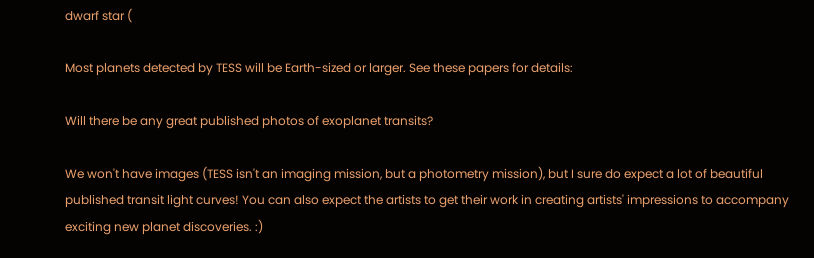dwarf star (

Most planets detected by TESS will be Earth-sized or larger. See these papers for details:

Will there be any great published photos of exoplanet transits?

We won't have images (TESS isn't an imaging mission, but a photometry mission), but I sure do expect a lot of beautiful published transit light curves! You can also expect the artists to get their work in creating artists' impressions to accompany exciting new planet discoveries. :)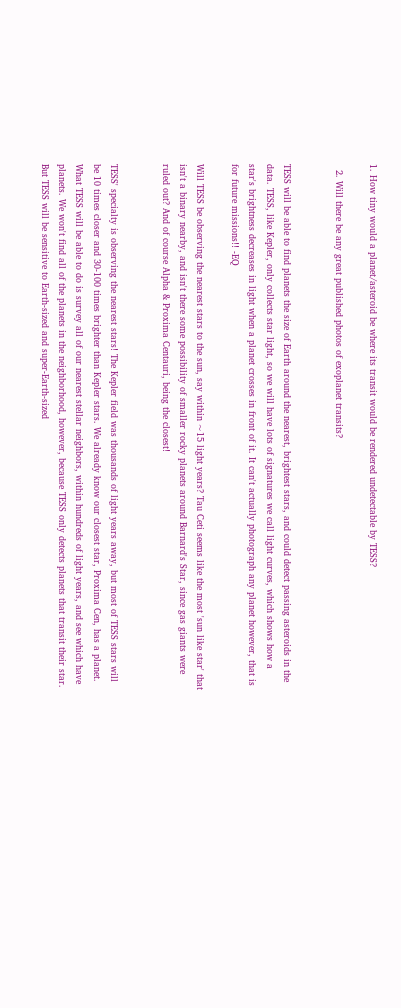1. How tiny would a planet/asteroid be where its transit would be rendered undetectable by TESS?

  2. Will there be any great published photos of exoplanet transits?


TESS will be able to find planets the size of Earth around the nearest, brightest stars, and could detect passing asteroids in the data. TESS, like Kepler, only collects star light, so we will have lots of signatures we call light curves, which shows how a star's brightness decreases in light when a planet crosses in front of it. It can't actually photograph any planet however, that is for future missions!! -EQ

Will TESS be observing the nearest stars to the sun, say within ~15 light years? Tau Ceti seems like the most 'sun like star' that isn't a binary nearby, and isn't there some possibility of smaller rocky planets around Barnard's Star, since gas giants were ruled out? And of course Alpha & Proxima Centauri, being the closest!


TESS' specialty is observing the nearest stars! The Kepler field was thousands of light years away, but most of TESS stars will be 10 times closer and 30-100 times brighter than Kepler stars. We already know our closest star, Proxima Cen, has a planet. What TESS will be able to do is survey all of our nearest stellar neighbors, within hundreds of light years, and see which have planets. We won't find all of the planets in the neighborhood, however, because TESS only detects planets that transit their star. But TESS will be sensitive to Earth-sized and super-Earth-sized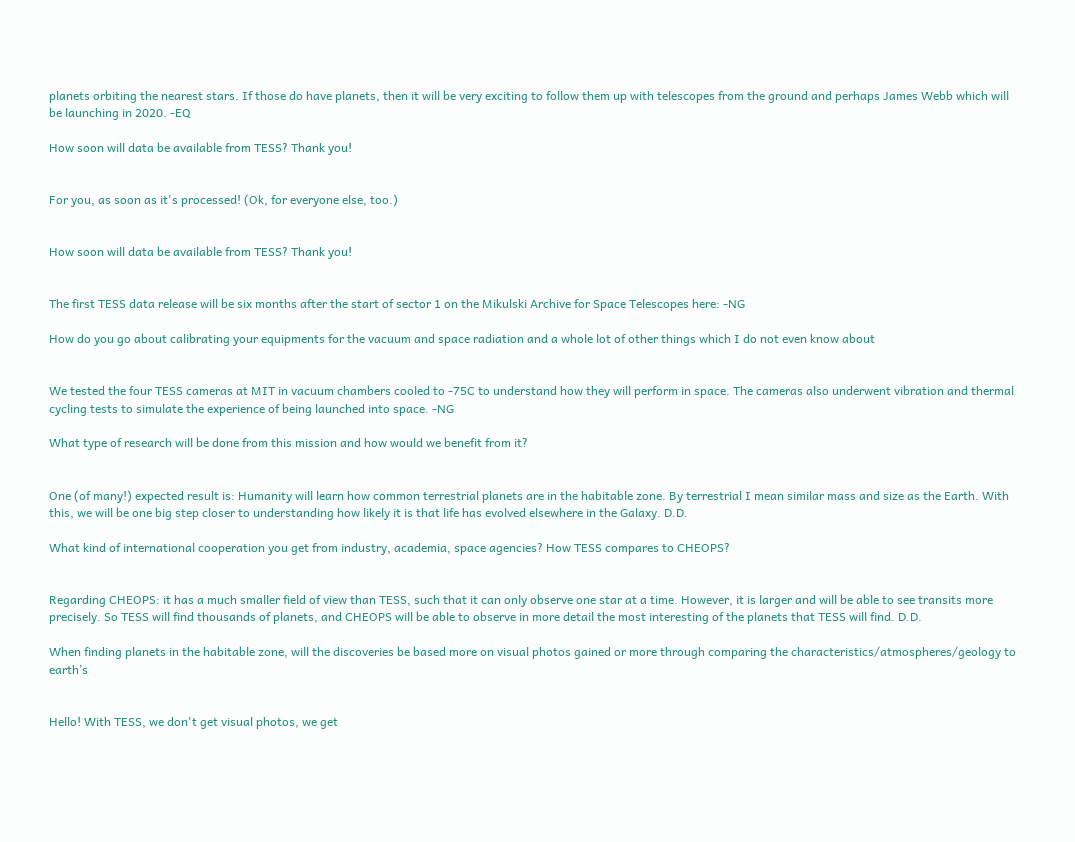planets orbiting the nearest stars. If those do have planets, then it will be very exciting to follow them up with telescopes from the ground and perhaps James Webb which will be launching in 2020. -EQ

How soon will data be available from TESS? Thank you!


For you, as soon as it's processed! (Ok, for everyone else, too.)


How soon will data be available from TESS? Thank you!


The first TESS data release will be six months after the start of sector 1 on the Mikulski Archive for Space Telescopes here: -NG

How do you go about calibrating your equipments for the vacuum and space radiation and a whole lot of other things which I do not even know about


We tested the four TESS cameras at MIT in vacuum chambers cooled to -75C to understand how they will perform in space. The cameras also underwent vibration and thermal cycling tests to simulate the experience of being launched into space. -NG

What type of research will be done from this mission and how would we benefit from it?


One (of many!) expected result is: Humanity will learn how common terrestrial planets are in the habitable zone. By terrestrial I mean similar mass and size as the Earth. With this, we will be one big step closer to understanding how likely it is that life has evolved elsewhere in the Galaxy. D.D.

What kind of international cooperation you get from industry, academia, space agencies? How TESS compares to CHEOPS?


Regarding CHEOPS: it has a much smaller field of view than TESS, such that it can only observe one star at a time. However, it is larger and will be able to see transits more precisely. So TESS will find thousands of planets, and CHEOPS will be able to observe in more detail the most interesting of the planets that TESS will find. D.D.

When finding planets in the habitable zone, will the discoveries be based more on visual photos gained or more through comparing the characteristics/atmospheres/geology to earth’s


Hello! With TESS, we don't get visual photos, we get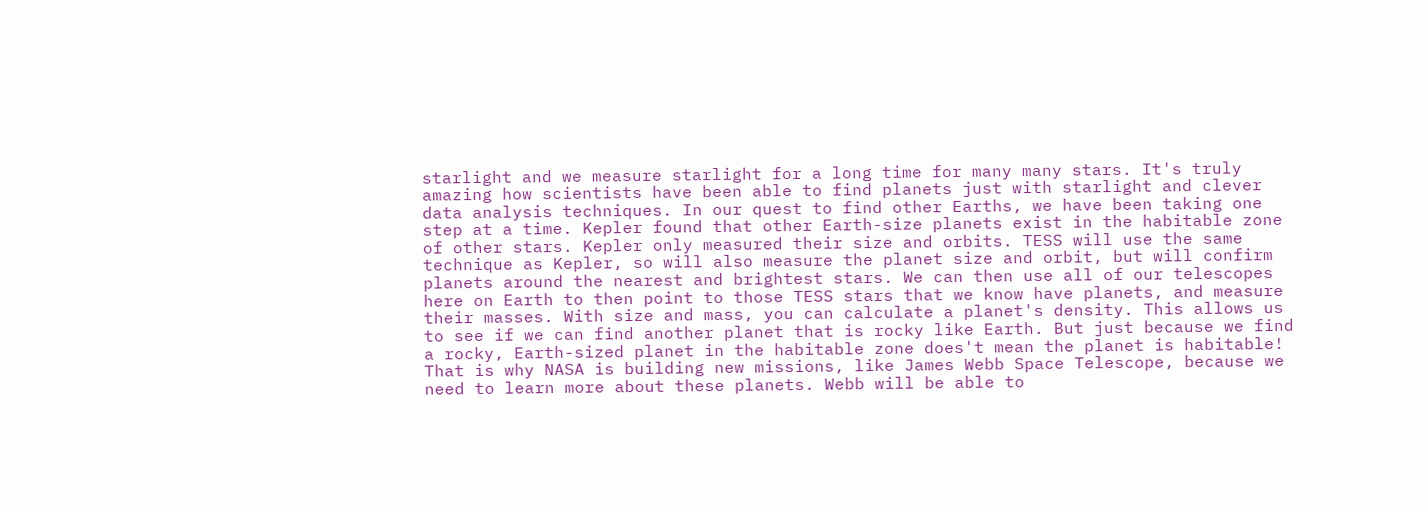starlight and we measure starlight for a long time for many many stars. It's truly amazing how scientists have been able to find planets just with starlight and clever data analysis techniques. In our quest to find other Earths, we have been taking one step at a time. Kepler found that other Earth-size planets exist in the habitable zone of other stars. Kepler only measured their size and orbits. TESS will use the same technique as Kepler, so will also measure the planet size and orbit, but will confirm planets around the nearest and brightest stars. We can then use all of our telescopes here on Earth to then point to those TESS stars that we know have planets, and measure their masses. With size and mass, you can calculate a planet's density. This allows us to see if we can find another planet that is rocky like Earth. But just because we find a rocky, Earth-sized planet in the habitable zone does't mean the planet is habitable! That is why NASA is building new missions, like James Webb Space Telescope, because we need to learn more about these planets. Webb will be able to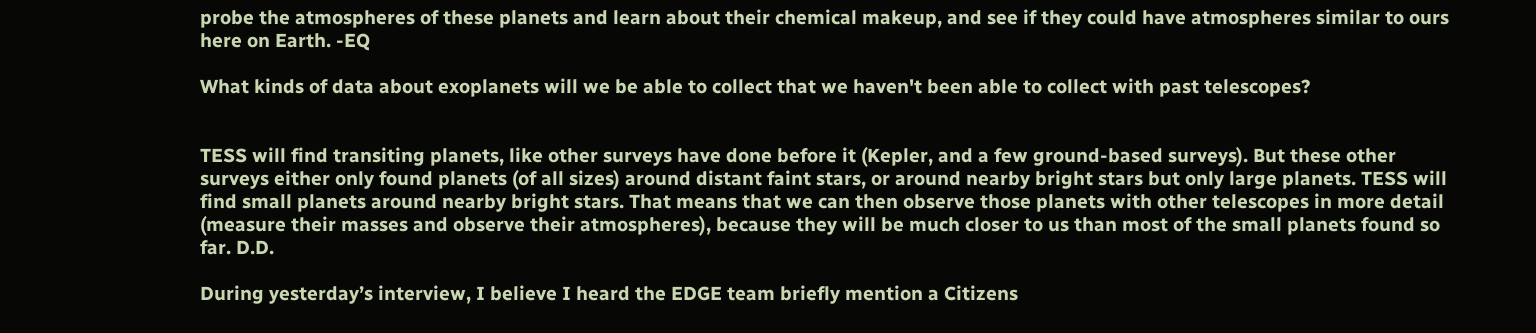probe the atmospheres of these planets and learn about their chemical makeup, and see if they could have atmospheres similar to ours here on Earth. -EQ

What kinds of data about exoplanets will we be able to collect that we haven't been able to collect with past telescopes?


TESS will find transiting planets, like other surveys have done before it (Kepler, and a few ground-based surveys). But these other surveys either only found planets (of all sizes) around distant faint stars, or around nearby bright stars but only large planets. TESS will find small planets around nearby bright stars. That means that we can then observe those planets with other telescopes in more detail (measure their masses and observe their atmospheres), because they will be much closer to us than most of the small planets found so far. D.D.

During yesterday’s interview, I believe I heard the EDGE team briefly mention a Citizens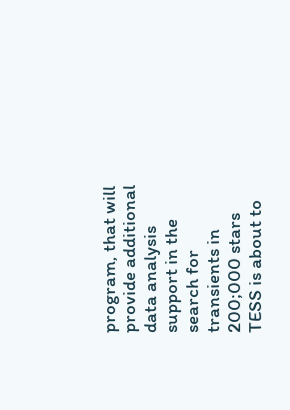program, that will provide additional data analysis support in the search for transients in 200;000 stars TESS is about to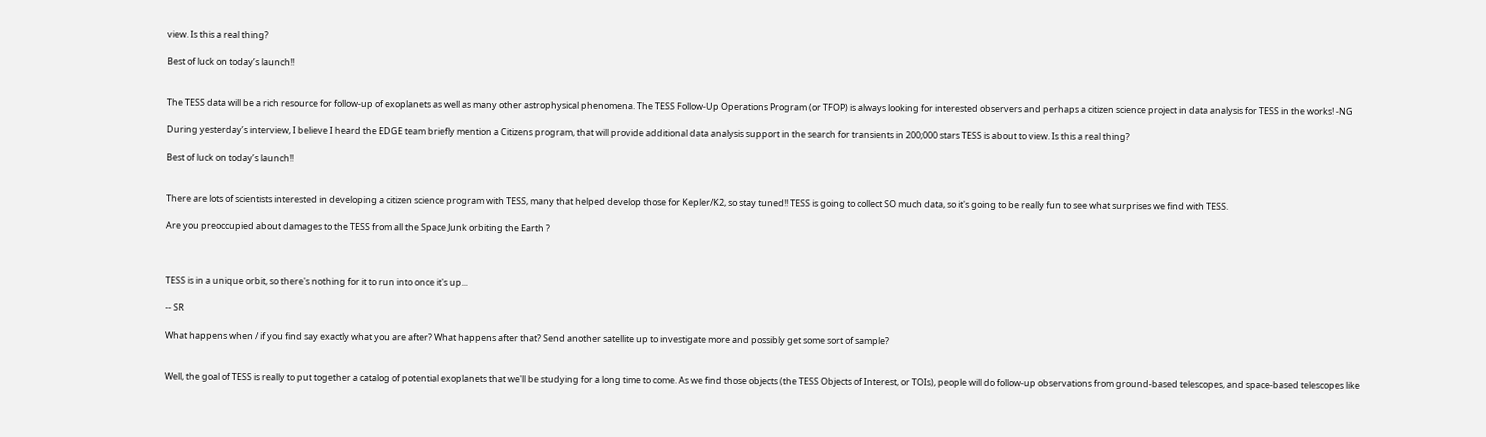view. Is this a real thing?

Best of luck on today’s launch!!


The TESS data will be a rich resource for follow-up of exoplanets as well as many other astrophysical phenomena. The TESS Follow-Up Operations Program (or TFOP) is always looking for interested observers and perhaps a citizen science project in data analysis for TESS in the works! -NG

During yesterday’s interview, I believe I heard the EDGE team briefly mention a Citizens program, that will provide additional data analysis support in the search for transients in 200;000 stars TESS is about to view. Is this a real thing?

Best of luck on today’s launch!!


There are lots of scientists interested in developing a citizen science program with TESS, many that helped develop those for Kepler/K2, so stay tuned!! TESS is going to collect SO much data, so it's going to be really fun to see what surprises we find with TESS.

Are you preoccupied about damages to the TESS from all the Space Junk orbiting the Earth ?



TESS is in a unique orbit, so there's nothing for it to run into once it's up...

-- SR

What happens when / if you find say exactly what you are after? What happens after that? Send another satellite up to investigate more and possibly get some sort of sample?


Well, the goal of TESS is really to put together a catalog of potential exoplanets that we'll be studying for a long time to come. As we find those objects (the TESS Objects of Interest, or TOIs), people will do follow-up observations from ground-based telescopes, and space-based telescopes like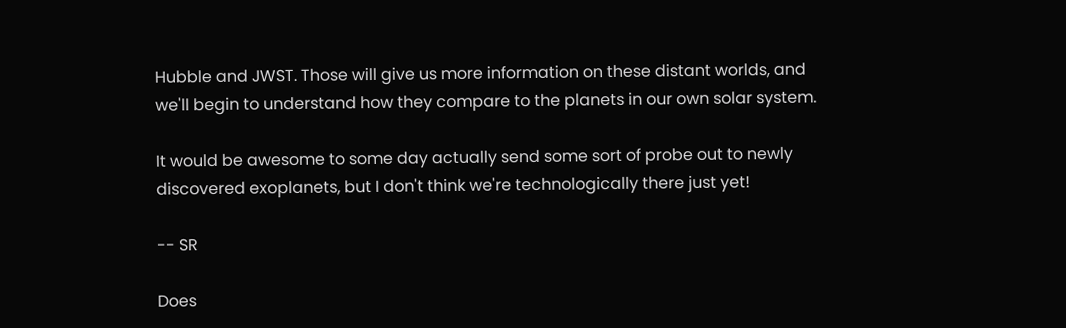Hubble and JWST. Those will give us more information on these distant worlds, and we'll begin to understand how they compare to the planets in our own solar system.

It would be awesome to some day actually send some sort of probe out to newly discovered exoplanets, but I don't think we're technologically there just yet!

-- SR

Does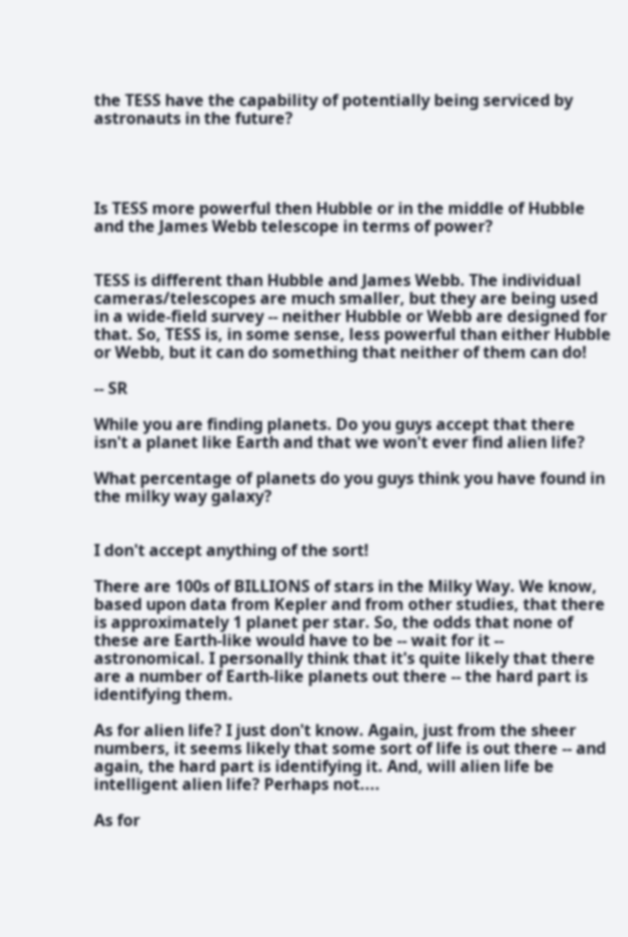the TESS have the capability of potentially being serviced by astronauts in the future?




Is TESS more powerful then Hubble or in the middle of Hubble and the James Webb telescope in terms of power?


TESS is different than Hubble and James Webb. The individual cameras/telescopes are much smaller, but they are being used in a wide-field survey -- neither Hubble or Webb are designed for that. So, TESS is, in some sense, less powerful than either Hubble or Webb, but it can do something that neither of them can do!

-- SR

While you are finding planets. Do you guys accept that there isn't a planet like Earth and that we won't ever find alien life?

What percentage of planets do you guys think you have found in the milky way galaxy?


I don't accept anything of the sort!

There are 100s of BILLIONS of stars in the Milky Way. We know, based upon data from Kepler and from other studies, that there is approximately 1 planet per star. So, the odds that none of these are Earth-like would have to be -- wait for it -- astronomical. I personally think that it's quite likely that there are a number of Earth-like planets out there -- the hard part is identifying them.

As for alien life? I just don't know. Again, just from the sheer numbers, it seems likely that some sort of life is out there -- and again, the hard part is identifying it. And, will alien life be intelligent alien life? Perhaps not....

As for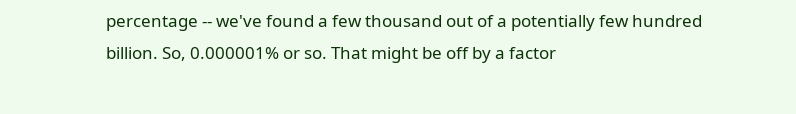percentage -- we've found a few thousand out of a potentially few hundred billion. So, 0.000001% or so. That might be off by a factor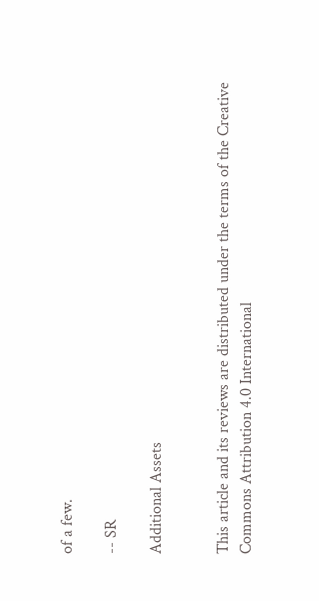of a few.

-- SR

Additional Assets


This article and its reviews are distributed under the terms of the Creative Commons Attribution 4.0 International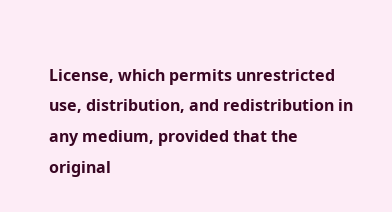License, which permits unrestricted use, distribution, and redistribution in any medium, provided that the original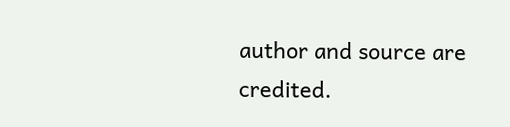author and source are credited.